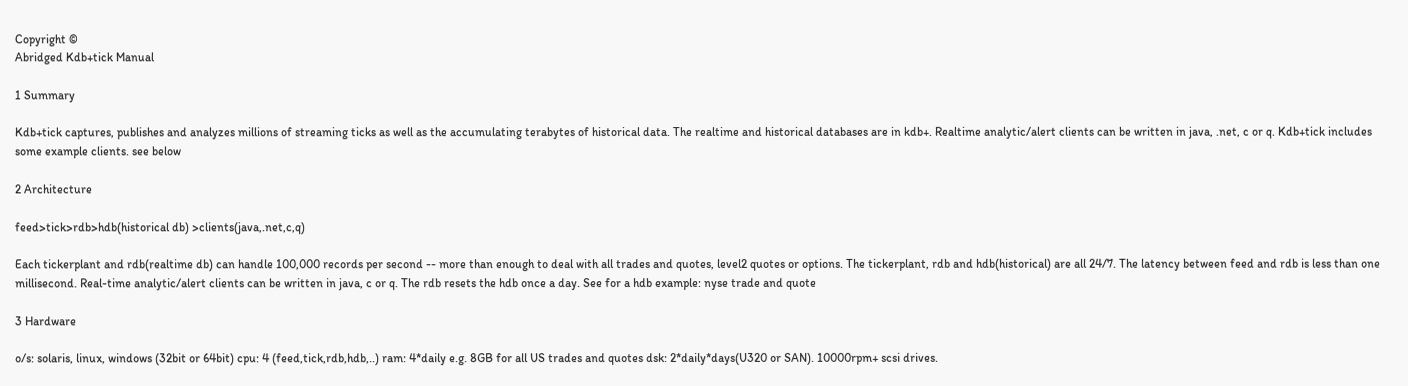Copyright ©
Abridged Kdb+tick Manual

1 Summary

Kdb+tick captures, publishes and analyzes millions of streaming ticks as well as the accumulating terabytes of historical data. The realtime and historical databases are in kdb+. Realtime analytic/alert clients can be written in java, .net, c or q. Kdb+tick includes some example clients. see below

2 Architecture

feed>tick>rdb>hdb(historical db) >clients(java,.net,c,q)

Each tickerplant and rdb(realtime db) can handle 100,000 records per second -- more than enough to deal with all trades and quotes, level2 quotes or options. The tickerplant, rdb and hdb(historical) are all 24/7. The latency between feed and rdb is less than one millisecond. Real-time analytic/alert clients can be written in java, c or q. The rdb resets the hdb once a day. See for a hdb example: nyse trade and quote

3 Hardware

o/s: solaris, linux, windows (32bit or 64bit) cpu: 4 (feed,tick,rdb,hdb,..) ram: 4*daily e.g. 8GB for all US trades and quotes dsk: 2*daily*days(U320 or SAN). 10000rpm+ scsi drives.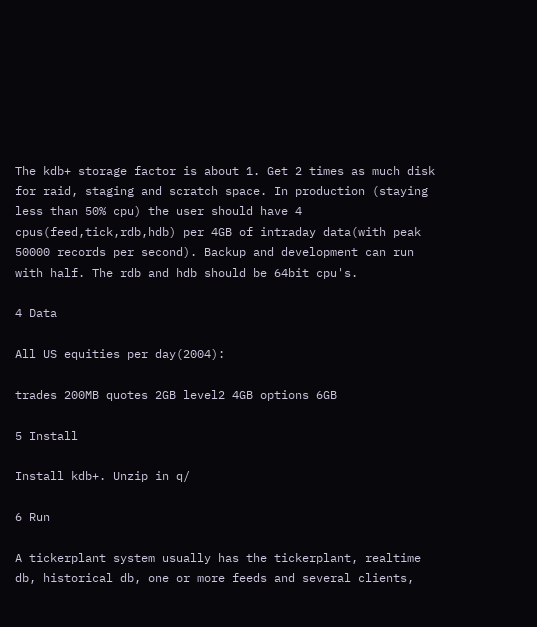The kdb+ storage factor is about 1. Get 2 times as much disk for raid, staging and scratch space. In production (staying less than 50% cpu) the user should have 4 cpus(feed,tick,rdb,hdb) per 4GB of intraday data(with peak 50000 records per second). Backup and development can run with half. The rdb and hdb should be 64bit cpu's.

4 Data

All US equities per day(2004):

trades 200MB quotes 2GB level2 4GB options 6GB

5 Install

Install kdb+. Unzip in q/

6 Run

A tickerplant system usually has the tickerplant, realtime db, historical db, one or more feeds and several clients,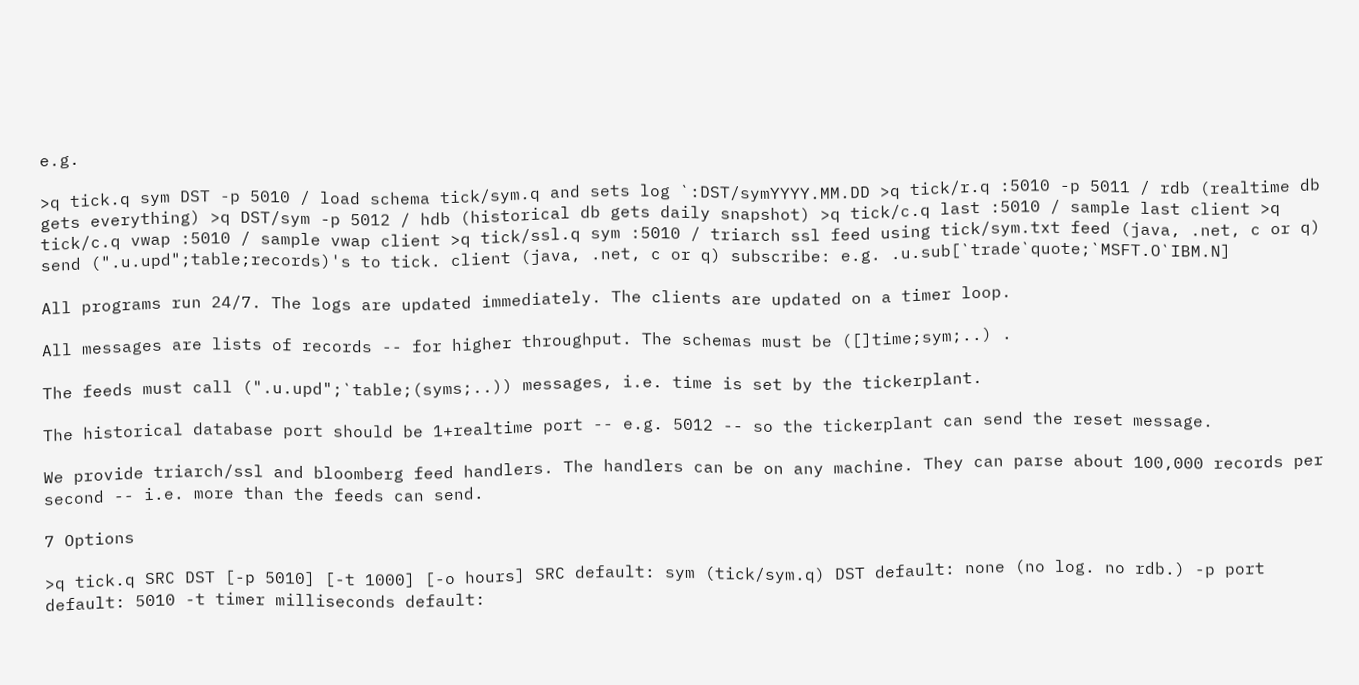e.g.

>q tick.q sym DST -p 5010 / load schema tick/sym.q and sets log `:DST/symYYYY.MM.DD >q tick/r.q :5010 -p 5011 / rdb (realtime db gets everything) >q DST/sym -p 5012 / hdb (historical db gets daily snapshot) >q tick/c.q last :5010 / sample last client >q tick/c.q vwap :5010 / sample vwap client >q tick/ssl.q sym :5010 / triarch ssl feed using tick/sym.txt feed (java, .net, c or q) send (".u.upd";table;records)'s to tick. client (java, .net, c or q) subscribe: e.g. .u.sub[`trade`quote;`MSFT.O`IBM.N]

All programs run 24/7. The logs are updated immediately. The clients are updated on a timer loop.

All messages are lists of records -- for higher throughput. The schemas must be ([]time;sym;..) .

The feeds must call (".u.upd";`table;(syms;..)) messages, i.e. time is set by the tickerplant.

The historical database port should be 1+realtime port -- e.g. 5012 -- so the tickerplant can send the reset message.

We provide triarch/ssl and bloomberg feed handlers. The handlers can be on any machine. They can parse about 100,000 records per second -- i.e. more than the feeds can send.

7 Options

>q tick.q SRC DST [-p 5010] [-t 1000] [-o hours] SRC default: sym (tick/sym.q) DST default: none (no log. no rdb.) -p port default: 5010 -t timer milliseconds default: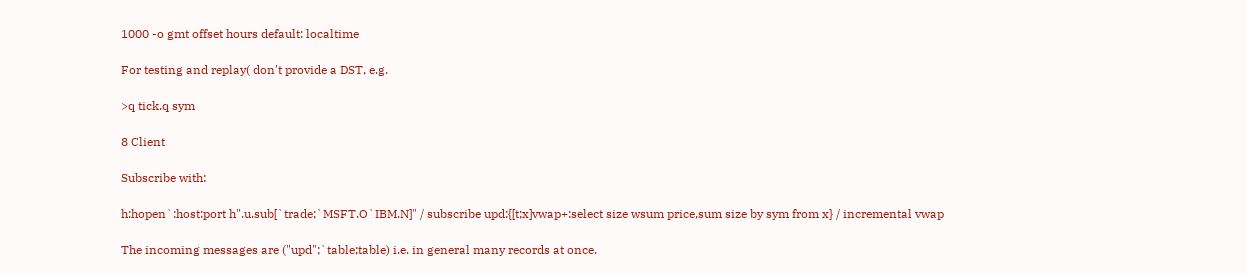1000 -o gmt offset hours default: localtime

For testing and replay( don't provide a DST, e.g.

>q tick.q sym

8 Client

Subscribe with:

h:hopen`:host:port h".u.sub[`trade;`MSFT.O`IBM.N]" / subscribe upd:{[t;x]vwap+:select size wsum price,sum size by sym from x} / incremental vwap

The incoming messages are ("upd";`table;table) i.e. in general many records at once.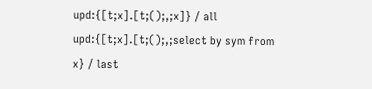upd:{[t;x].[t;();,;x]} / all upd:{[t;x].[t;();,;select by sym from x} / last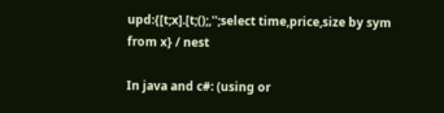upd:{[t;x].[t;();,'';select time,price,size by sym from x} / nest

In java and c#: (using or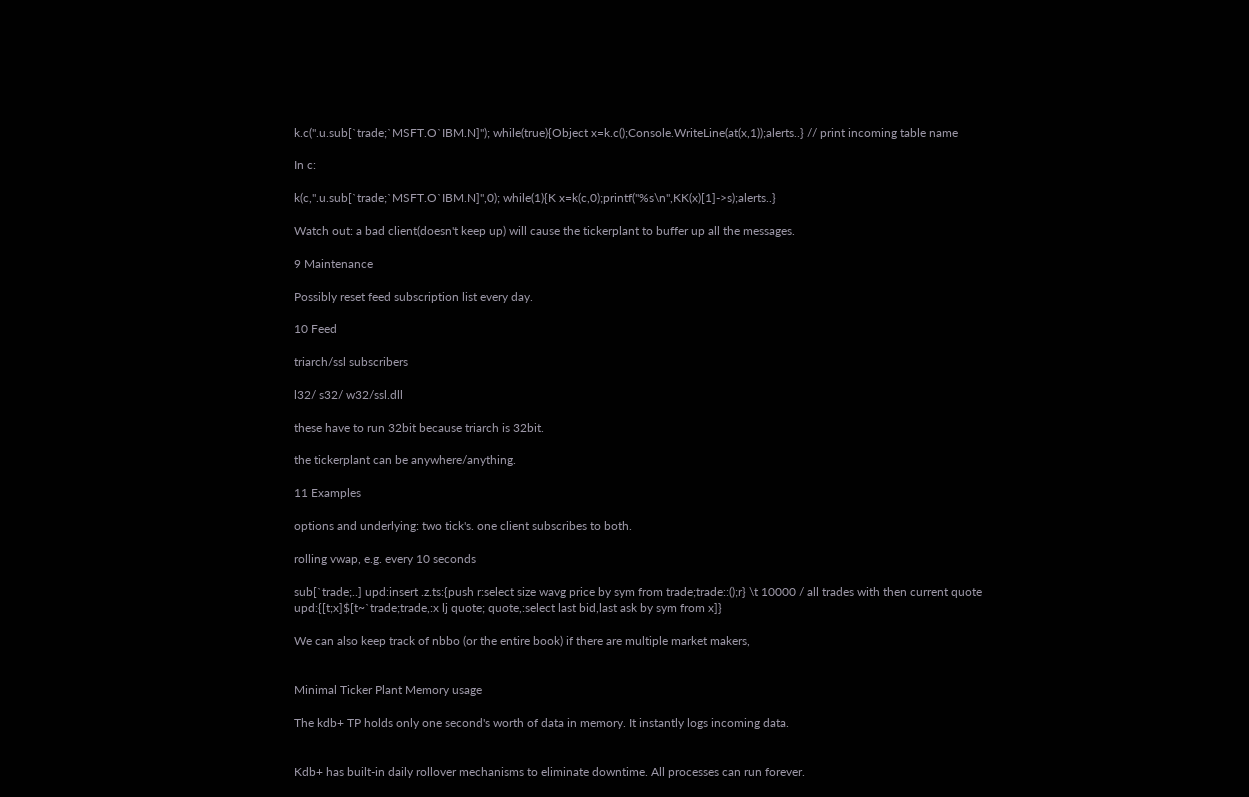k.c(".u.sub[`trade;`MSFT.O`IBM.N]"); while(true){Object x=k.c();Console.WriteLine(at(x,1));alerts..} // print incoming table name

In c:

k(c,".u.sub[`trade;`MSFT.O`IBM.N]",0); while(1){K x=k(c,0);printf("%s\n",KK(x)[1]->s);alerts..}

Watch out: a bad client(doesn't keep up) will cause the tickerplant to buffer up all the messages.

9 Maintenance

Possibly reset feed subscription list every day.

10 Feed

triarch/ssl subscribers

l32/ s32/ w32/ssl.dll

these have to run 32bit because triarch is 32bit.

the tickerplant can be anywhere/anything.

11 Examples

options and underlying: two tick's. one client subscribes to both.

rolling vwap, e.g. every 10 seconds

sub[`trade;..] upd:insert .z.ts:{push r:select size wavg price by sym from trade;trade::();r} \t 10000 / all trades with then current quote upd:{[t;x]$[t~`trade;trade,:x lj quote; quote,:select last bid,last ask by sym from x]}

We can also keep track of nbbo (or the entire book) if there are multiple market makers,


Minimal Ticker Plant Memory usage

The kdb+ TP holds only one second's worth of data in memory. It instantly logs incoming data.


Kdb+ has built-in daily rollover mechanisms to eliminate downtime. All processes can run forever.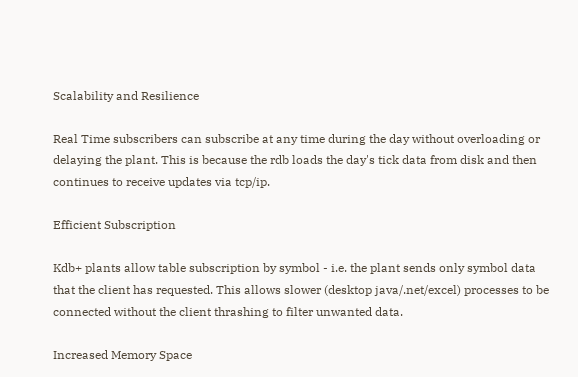Scalability and Resilience

Real Time subscribers can subscribe at any time during the day without overloading or delaying the plant. This is because the rdb loads the day's tick data from disk and then continues to receive updates via tcp/ip.

Efficient Subscription

Kdb+ plants allow table subscription by symbol - i.e. the plant sends only symbol data that the client has requested. This allows slower (desktop java/.net/excel) processes to be connected without the client thrashing to filter unwanted data.

Increased Memory Space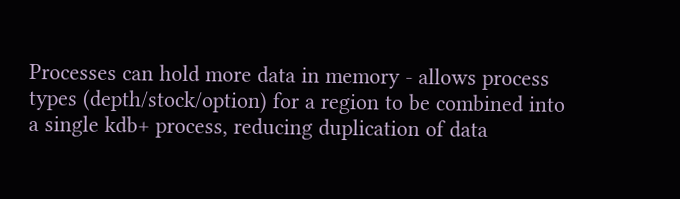Processes can hold more data in memory - allows process types (depth/stock/option) for a region to be combined into a single kdb+ process, reducing duplication of data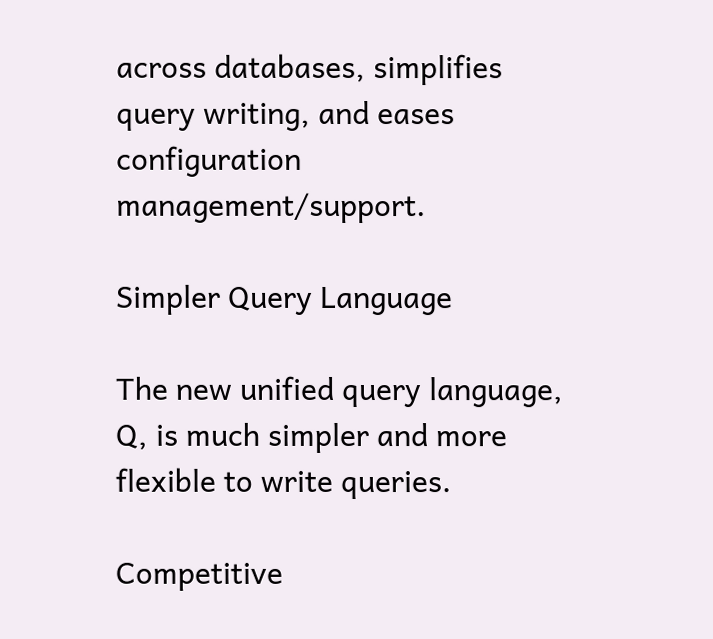across databases, simplifies query writing, and eases configuration management/support.

Simpler Query Language

The new unified query language, Q, is much simpler and more flexible to write queries.

Competitive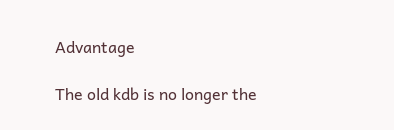Advantage

The old kdb is no longer the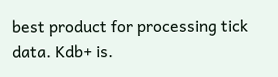best product for processing tick data. Kdb+ is.